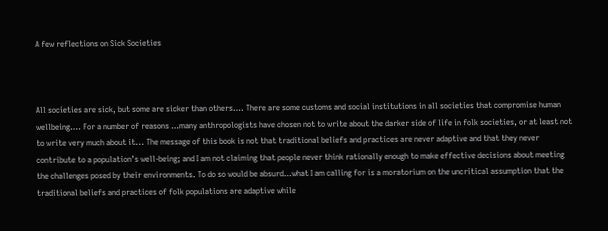A few reflections on Sick Societies



All societies are sick, but some are sicker than others…. There are some customs and social institutions in all societies that compromise human wellbeing…. For a number of reasons …many anthropologists have chosen not to write about the darker side of life in folk societies, or at least not to write very much about it... The message of this book is not that traditional beliefs and practices are never adaptive and that they never contribute to a population’s well-being; and I am not claiming that people never think rationally enough to make effective decisions about meeting the challenges posed by their environments. To do so would be absurd…what I am calling for is a moratorium on the uncritical assumption that the traditional beliefs and practices of folk populations are adaptive while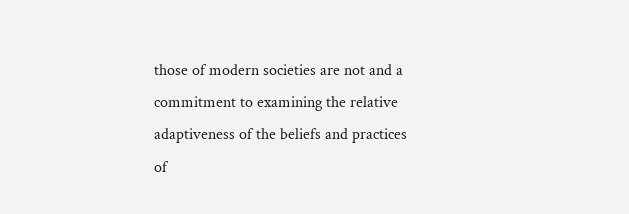those of modern societies are not and a commitment to examining the relative adaptiveness of the beliefs and practices of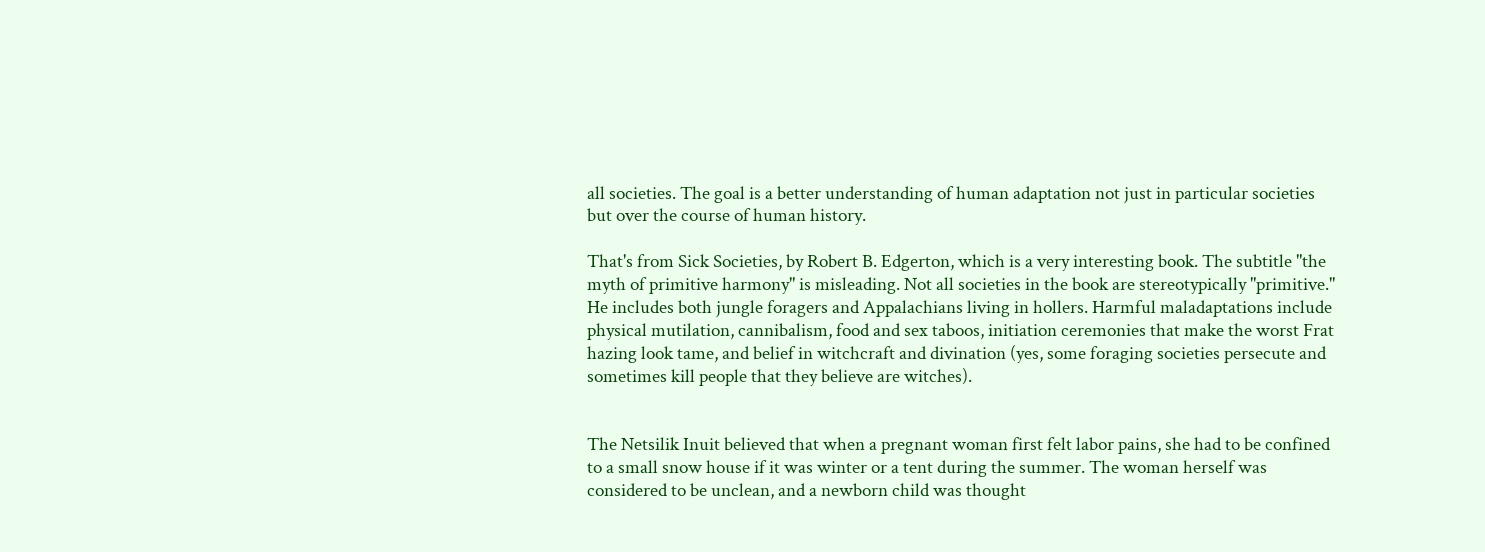all societies. The goal is a better understanding of human adaptation not just in particular societies but over the course of human history.

That's from Sick Societies, by Robert B. Edgerton, which is a very interesting book. The subtitle "the myth of primitive harmony" is misleading. Not all societies in the book are stereotypically "primitive." He includes both jungle foragers and Appalachians living in hollers. Harmful maladaptations include physical mutilation, cannibalism, food and sex taboos, initiation ceremonies that make the worst Frat hazing look tame, and belief in witchcraft and divination (yes, some foraging societies persecute and sometimes kill people that they believe are witches).


The Netsilik Inuit believed that when a pregnant woman first felt labor pains, she had to be confined to a small snow house if it was winter or a tent during the summer. The woman herself was considered to be unclean, and a newborn child was thought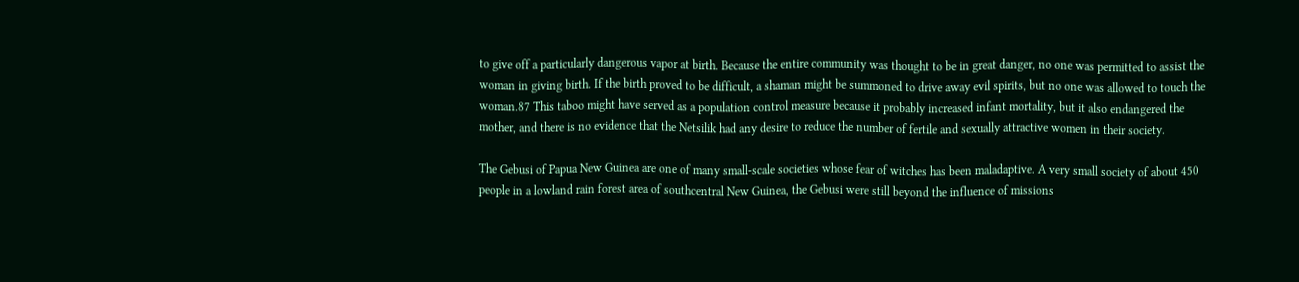to give off a particularly dangerous vapor at birth. Because the entire community was thought to be in great danger, no one was permitted to assist the woman in giving birth. If the birth proved to be difficult, a shaman might be summoned to drive away evil spirits, but no one was allowed to touch the woman.87 This taboo might have served as a population control measure because it probably increased infant mortality, but it also endangered the mother, and there is no evidence that the Netsilik had any desire to reduce the number of fertile and sexually attractive women in their society.

The Gebusi of Papua New Guinea are one of many small-scale societies whose fear of witches has been maladaptive. A very small society of about 450 people in a lowland rain forest area of southcentral New Guinea, the Gebusi were still beyond the influence of missions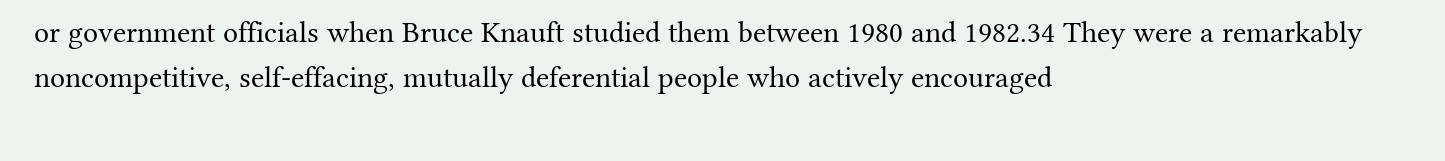or government officials when Bruce Knauft studied them between 1980 and 1982.34 They were a remarkably noncompetitive, self-effacing, mutually deferential people who actively encouraged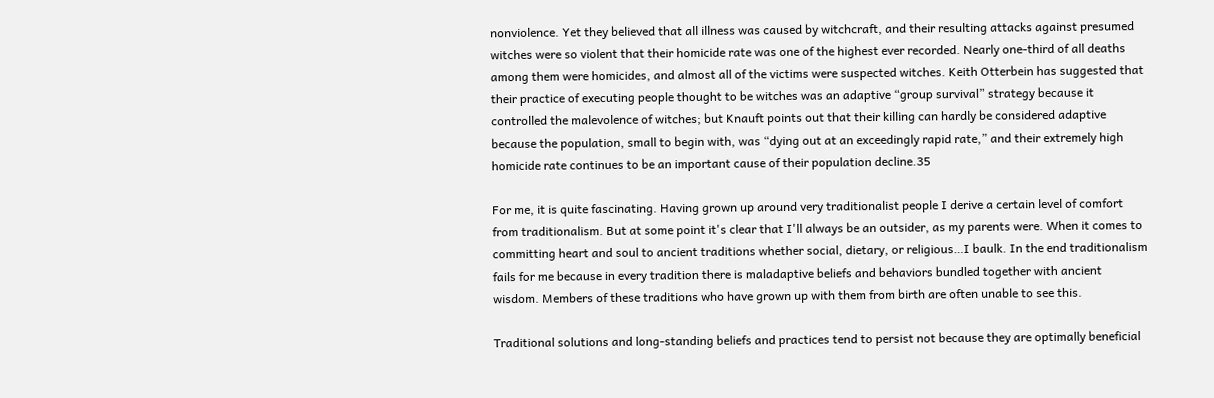nonviolence. Yet they believed that all illness was caused by witchcraft, and their resulting attacks against presumed witches were so violent that their homicide rate was one of the highest ever recorded. Nearly one-third of all deaths among them were homicides, and almost all of the victims were suspected witches. Keith Otterbein has suggested that their practice of executing people thought to be witches was an adaptive “group survival” strategy because it controlled the malevolence of witches; but Knauft points out that their killing can hardly be considered adaptive because the population, small to begin with, was “dying out at an exceedingly rapid rate,” and their extremely high homicide rate continues to be an important cause of their population decline.35

For me, it is quite fascinating. Having grown up around very traditionalist people I derive a certain level of comfort from traditionalism. But at some point it's clear that I'll always be an outsider, as my parents were. When it comes to committing heart and soul to ancient traditions whether social, dietary, or religious…I baulk. In the end traditionalism fails for me because in every tradition there is maladaptive beliefs and behaviors bundled together with ancient wisdom. Members of these traditions who have grown up with them from birth are often unable to see this.

Traditional solutions and long-standing beliefs and practices tend to persist not because they are optimally beneficial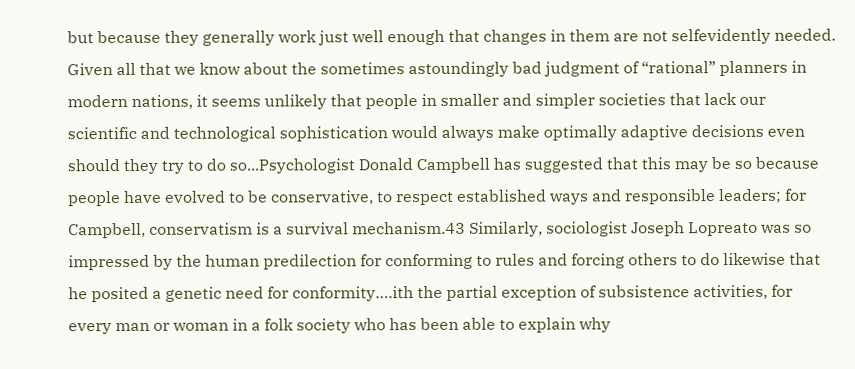but because they generally work just well enough that changes in them are not selfevidently needed. Given all that we know about the sometimes astoundingly bad judgment of “rational” planners in modern nations, it seems unlikely that people in smaller and simpler societies that lack our scientific and technological sophistication would always make optimally adaptive decisions even should they try to do so...Psychologist Donald Campbell has suggested that this may be so because people have evolved to be conservative, to respect established ways and responsible leaders; for Campbell, conservatism is a survival mechanism.43 Similarly, sociologist Joseph Lopreato was so impressed by the human predilection for conforming to rules and forcing others to do likewise that he posited a genetic need for conformity….ith the partial exception of subsistence activities, for every man or woman in a folk society who has been able to explain why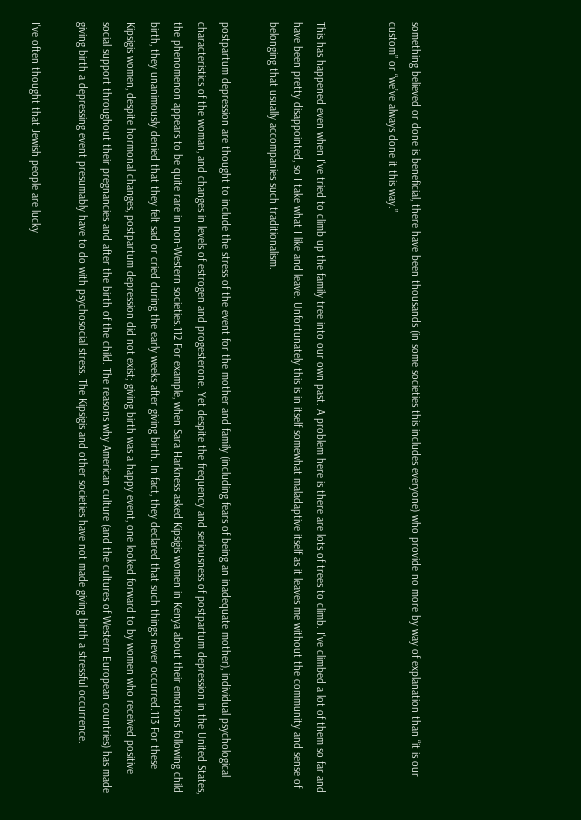something believed or done is beneficial, there have been thousands (in some societies this includes everyone) who provide no more by way of explanation than “it is our custom” or “we’ve always done it this way.”


This has happened even when I've tried to climb up the family tree into our own past. A problem here is there are lots of trees to climb. I've climbed a lot of them so far and have been pretty disappointed, so I take what I like and leave. Unfortunately this is in itself somewhat maladaptive itself as it leaves me without the community and sense of belonging that usually accompanies such traditionalism.

postpartum depression are thought to include the stress of the event for the mother and family (including fears of being an inadequate mother), individual psychological characteristics of the woman, and changes in levels of estrogen and progesterone. Yet despite the frequency and seriousness of postpartum depression in the United States, the phenomenon appears to be quite rare in non-Western societies.112 For example, when Sara Harkness asked Kipsigis women in Kenya about their emotions following child birth, they unanimously denied that they felt sad or cried during the early weeks after giving birth. In fact, they declared that such things never occurred.113 For these Kipsigis women, despite hormonal changes, postpartum depression did not exist; giving birth was a happy event, one looked forward to by women who received positive social support throughout their pregnancies and after the birth of the child. The reasons why American culture (and the cultures of Western European countries) has made giving birth a depressing event presumably have to do with psychosocial stress. The Kipsigis and other societies have not made giving birth a stressful occurrence.

I've often thought that Jewish people are lucky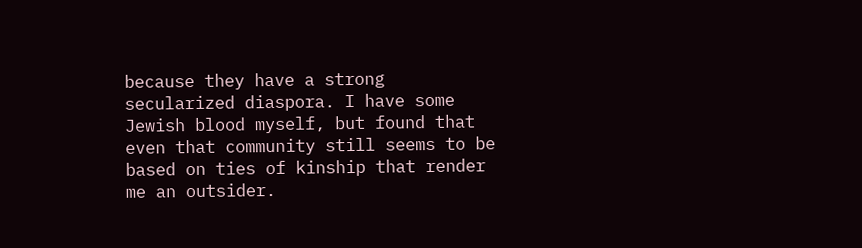because they have a strong secularized diaspora. I have some Jewish blood myself, but found that even that community still seems to be based on ties of kinship that render me an outsider.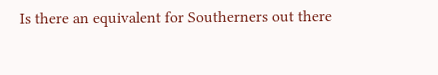Is there an equivalent for Southerners out there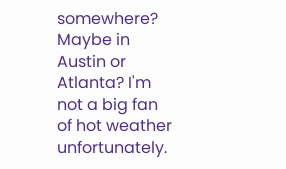somewhere? Maybe in Austin or Atlanta? I'm not a big fan of hot weather unfortunately.